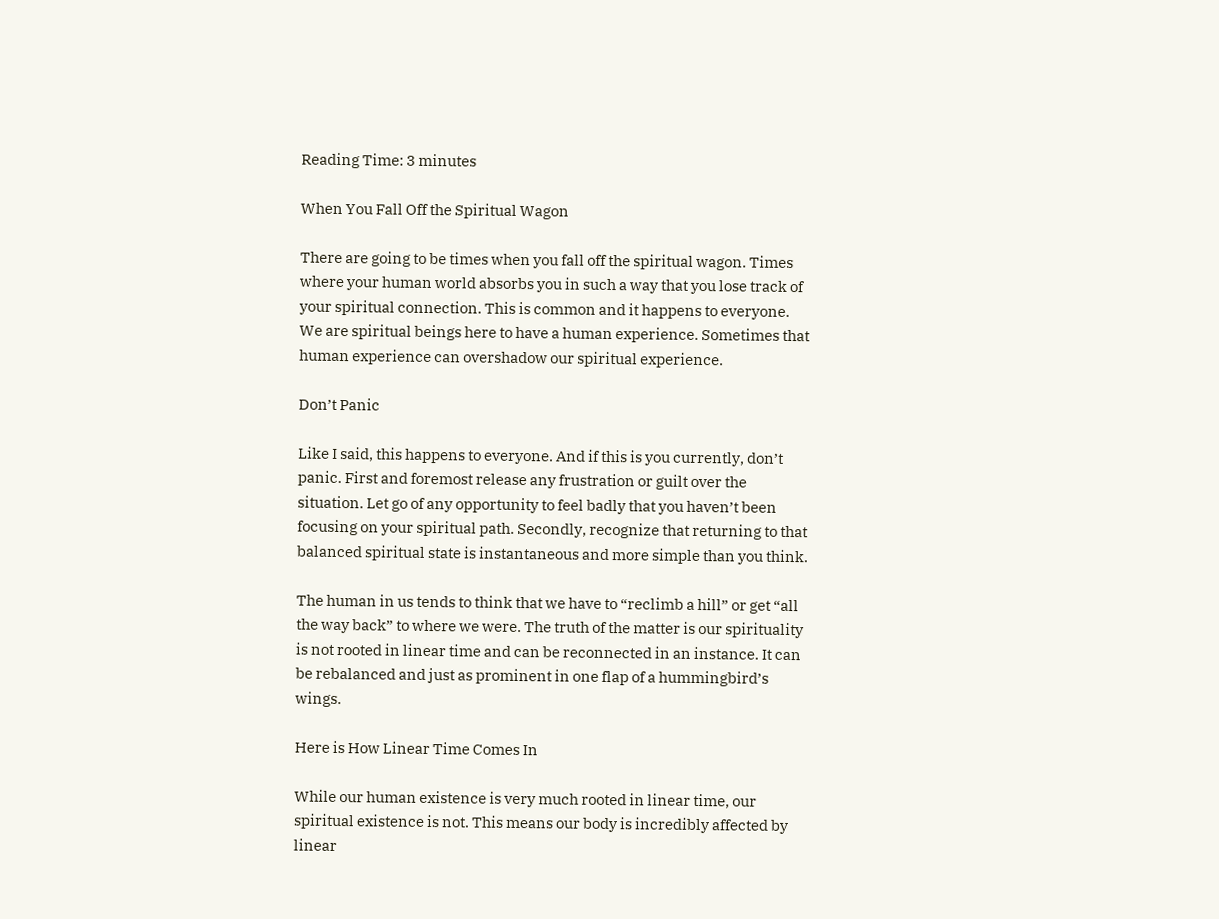Reading Time: 3 minutes

When You Fall Off the Spiritual Wagon

There are going to be times when you fall off the spiritual wagon. Times where your human world absorbs you in such a way that you lose track of your spiritual connection. This is common and it happens to everyone. We are spiritual beings here to have a human experience. Sometimes that human experience can overshadow our spiritual experience.

Don’t Panic

Like I said, this happens to everyone. And if this is you currently, don’t panic. First and foremost release any frustration or guilt over the situation. Let go of any opportunity to feel badly that you haven’t been focusing on your spiritual path. Secondly, recognize that returning to that balanced spiritual state is instantaneous and more simple than you think.

The human in us tends to think that we have to “reclimb a hill” or get “all the way back” to where we were. The truth of the matter is our spirituality is not rooted in linear time and can be reconnected in an instance. It can be rebalanced and just as prominent in one flap of a hummingbird’s wings.

Here is How Linear Time Comes In

While our human existence is very much rooted in linear time, our spiritual existence is not. This means our body is incredibly affected by linear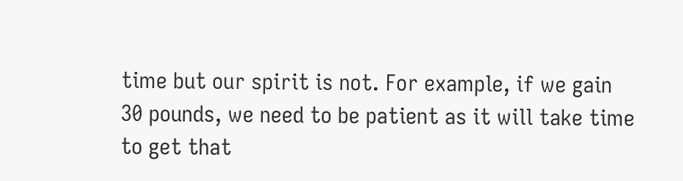time but our spirit is not. For example, if we gain 30 pounds, we need to be patient as it will take time to get that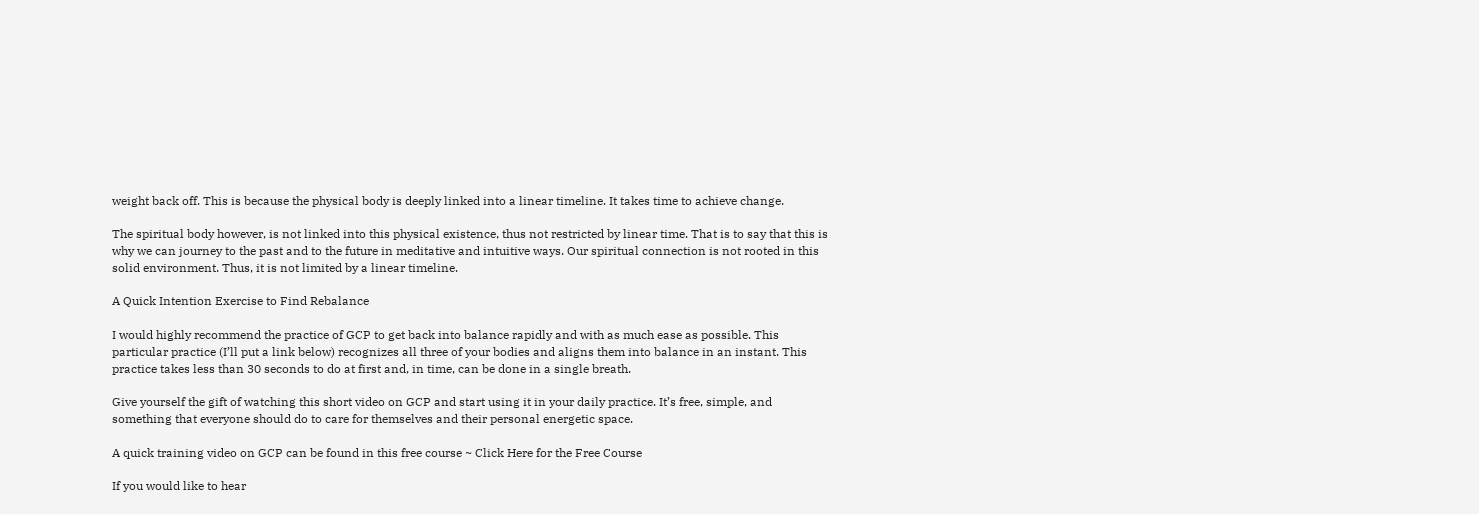weight back off. This is because the physical body is deeply linked into a linear timeline. It takes time to achieve change.

The spiritual body however, is not linked into this physical existence, thus not restricted by linear time. That is to say that this is why we can journey to the past and to the future in meditative and intuitive ways. Our spiritual connection is not rooted in this solid environment. Thus, it is not limited by a linear timeline.

A Quick Intention Exercise to Find Rebalance

I would highly recommend the practice of GCP to get back into balance rapidly and with as much ease as possible. This particular practice (I’ll put a link below) recognizes all three of your bodies and aligns them into balance in an instant. This practice takes less than 30 seconds to do at first and, in time, can be done in a single breath.

Give yourself the gift of watching this short video on GCP and start using it in your daily practice. It’s free, simple, and something that everyone should do to care for themselves and their personal energetic space.

A quick training video on GCP can be found in this free course ~ Click Here for the Free Course

If you would like to hear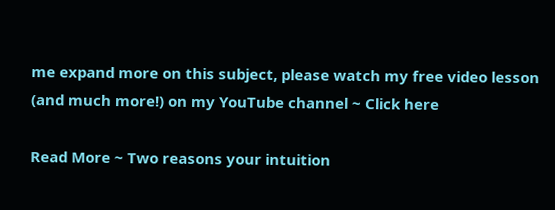me expand more on this subject, please watch my free video lesson (and much more!) on my YouTube channel ~ Click here

Read More ~ Two reasons your intuition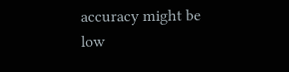accuracy might be low